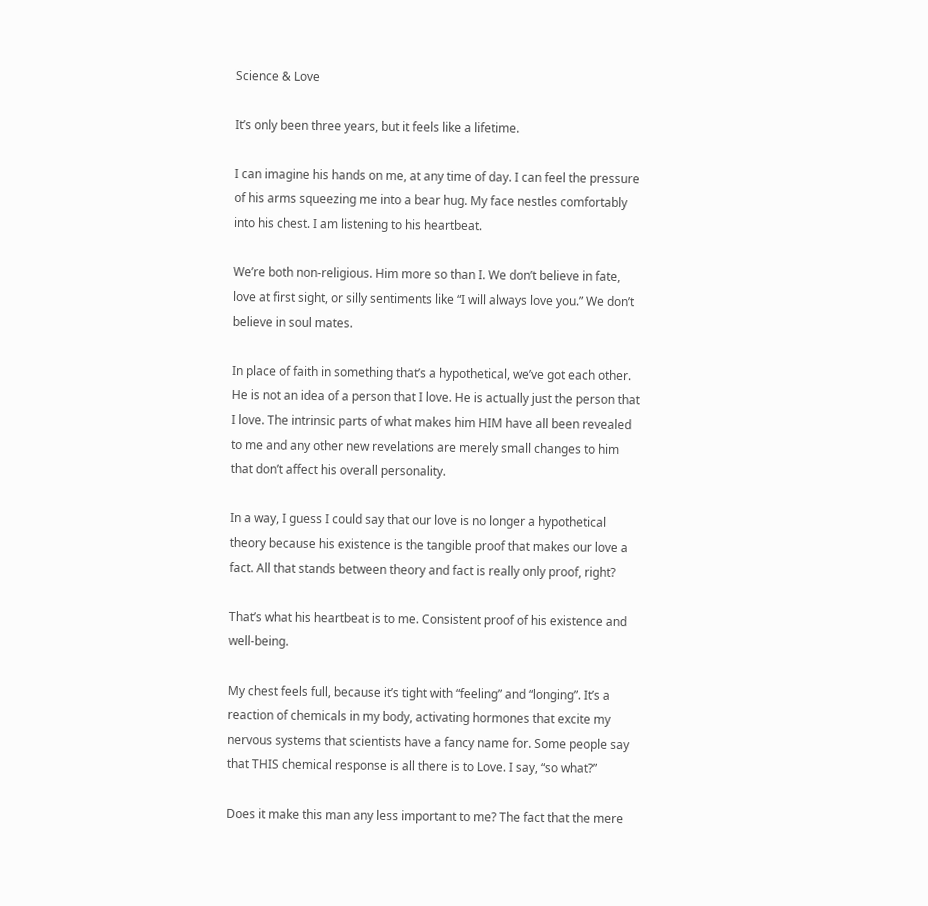Science & Love

It’s only been three years, but it feels like a lifetime.

I can imagine his hands on me, at any time of day. I can feel the pressure of his arms squeezing me into a bear hug. My face nestles comfortably into his chest. I am listening to his heartbeat.

We’re both non-religious. Him more so than I. We don’t believe in fate, love at first sight, or silly sentiments like “I will always love you.” We don’t believe in soul mates.

In place of faith in something that’s a hypothetical, we’ve got each other. He is not an idea of a person that I love. He is actually just the person that I love. The intrinsic parts of what makes him HIM have all been revealed to me and any other new revelations are merely small changes to him that don’t affect his overall personality.

In a way, I guess I could say that our love is no longer a hypothetical theory because his existence is the tangible proof that makes our love a fact. All that stands between theory and fact is really only proof, right?

That’s what his heartbeat is to me. Consistent proof of his existence and well-being.

My chest feels full, because it’s tight with “feeling” and “longing”. It’s a reaction of chemicals in my body, activating hormones that excite my nervous systems that scientists have a fancy name for. Some people say that THIS chemical response is all there is to Love. I say, “so what?”

Does it make this man any less important to me? The fact that the mere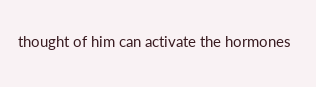thought of him can activate the hormones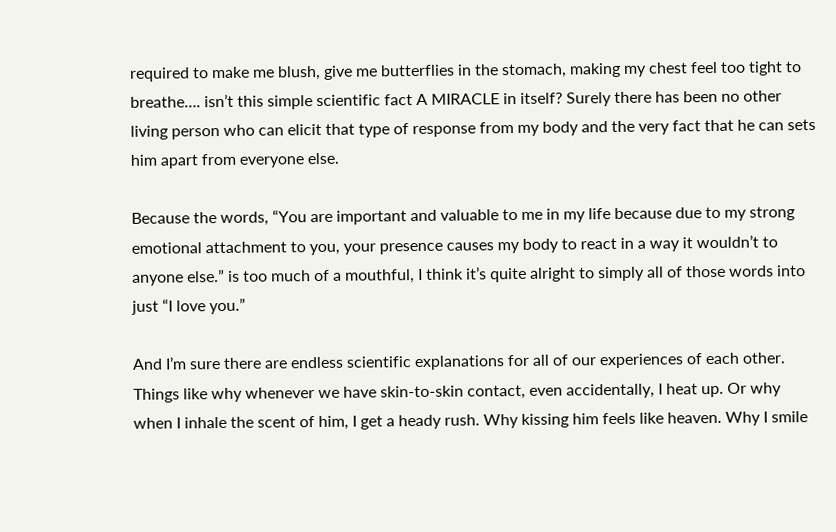required to make me blush, give me butterflies in the stomach, making my chest feel too tight to breathe…. isn’t this simple scientific fact A MIRACLE in itself? Surely there has been no other living person who can elicit that type of response from my body and the very fact that he can sets him apart from everyone else.

Because the words, “You are important and valuable to me in my life because due to my strong emotional attachment to you, your presence causes my body to react in a way it wouldn’t to anyone else.” is too much of a mouthful, I think it’s quite alright to simply all of those words into just “I love you.”

And I’m sure there are endless scientific explanations for all of our experiences of each other. Things like why whenever we have skin-to-skin contact, even accidentally, I heat up. Or why when I inhale the scent of him, I get a heady rush. Why kissing him feels like heaven. Why I smile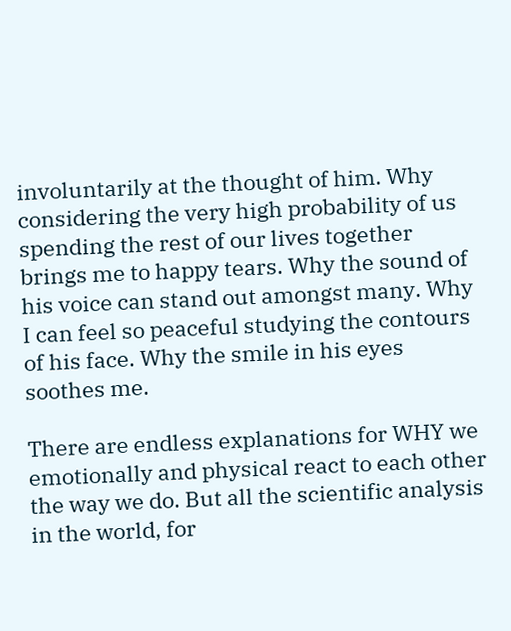involuntarily at the thought of him. Why considering the very high probability of us spending the rest of our lives together brings me to happy tears. Why the sound of his voice can stand out amongst many. Why I can feel so peaceful studying the contours of his face. Why the smile in his eyes soothes me.

There are endless explanations for WHY we emotionally and physical react to each other the way we do. But all the scientific analysis in the world, for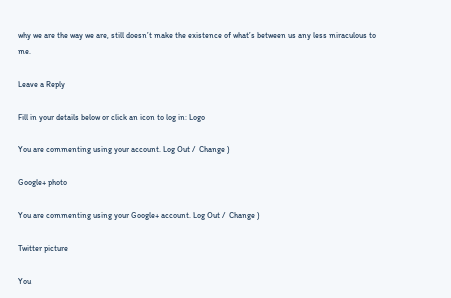why we are the way we are, still doesn’t make the existence of what’s between us any less miraculous to me.

Leave a Reply

Fill in your details below or click an icon to log in: Logo

You are commenting using your account. Log Out /  Change )

Google+ photo

You are commenting using your Google+ account. Log Out /  Change )

Twitter picture

You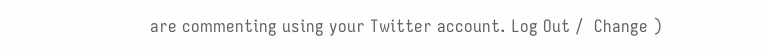are commenting using your Twitter account. Log Out /  Change )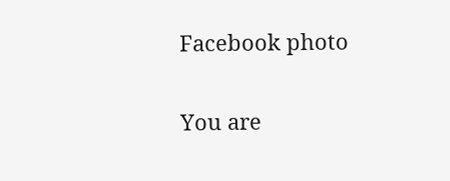Facebook photo

You are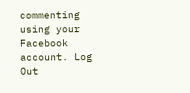commenting using your Facebook account. Log Out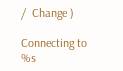/  Change )

Connecting to %s